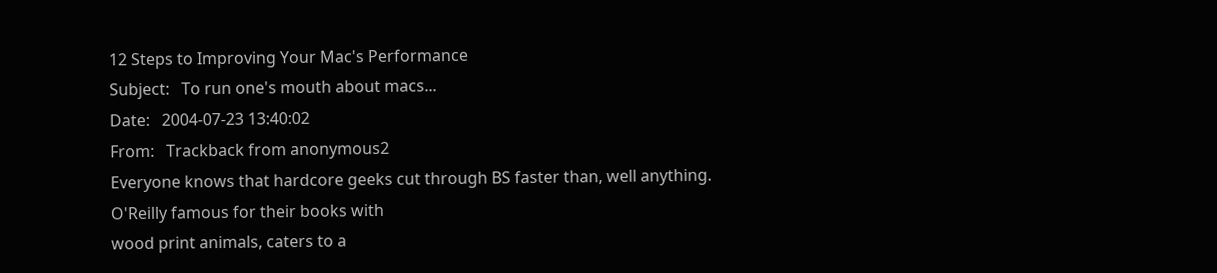12 Steps to Improving Your Mac's Performance
Subject:   To run one's mouth about macs...
Date:   2004-07-23 13:40:02
From:   Trackback from anonymous2
Everyone knows that hardcore geeks cut through BS faster than, well anything.
O'Reilly famous for their books with
wood print animals, caters to a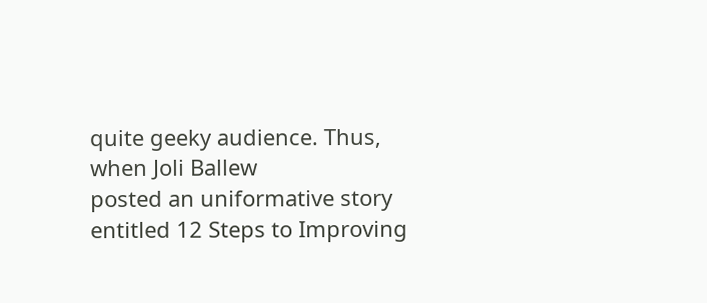quite geeky audience. Thus, when Joli Ballew
posted an uniformative story entitled 12 Steps to Improving